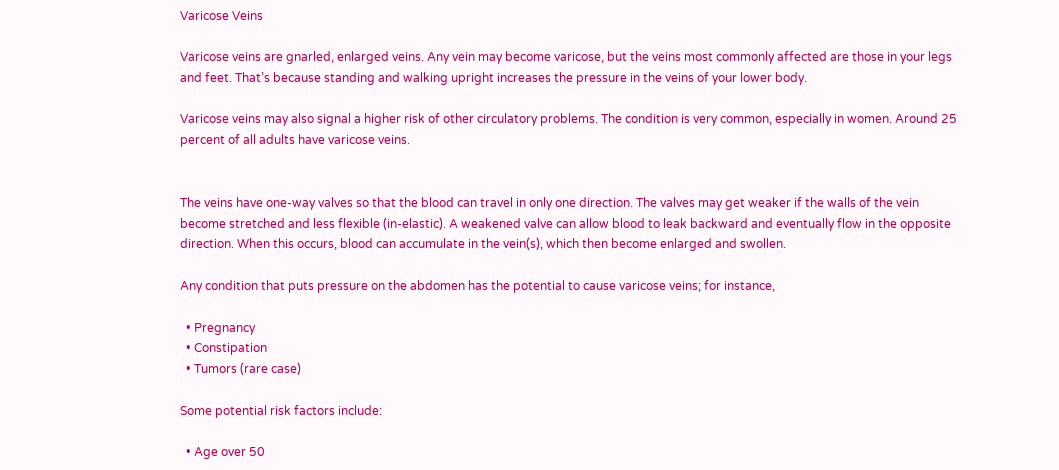Varicose Veins

Varicose veins are gnarled, enlarged veins. Any vein may become varicose, but the veins most commonly affected are those in your legs and feet. That’s because standing and walking upright increases the pressure in the veins of your lower body.

Varicose veins may also signal a higher risk of other circulatory problems. The condition is very common, especially in women. Around 25 percent of all adults have varicose veins.


The veins have one-way valves so that the blood can travel in only one direction. The valves may get weaker if the walls of the vein become stretched and less flexible (in-elastic). A weakened valve can allow blood to leak backward and eventually flow in the opposite direction. When this occurs, blood can accumulate in the vein(s), which then become enlarged and swollen.

Any condition that puts pressure on the abdomen has the potential to cause varicose veins; for instance,

  • Pregnancy
  • Constipation
  • Tumors (rare case)

Some potential risk factors include:

  • Age over 50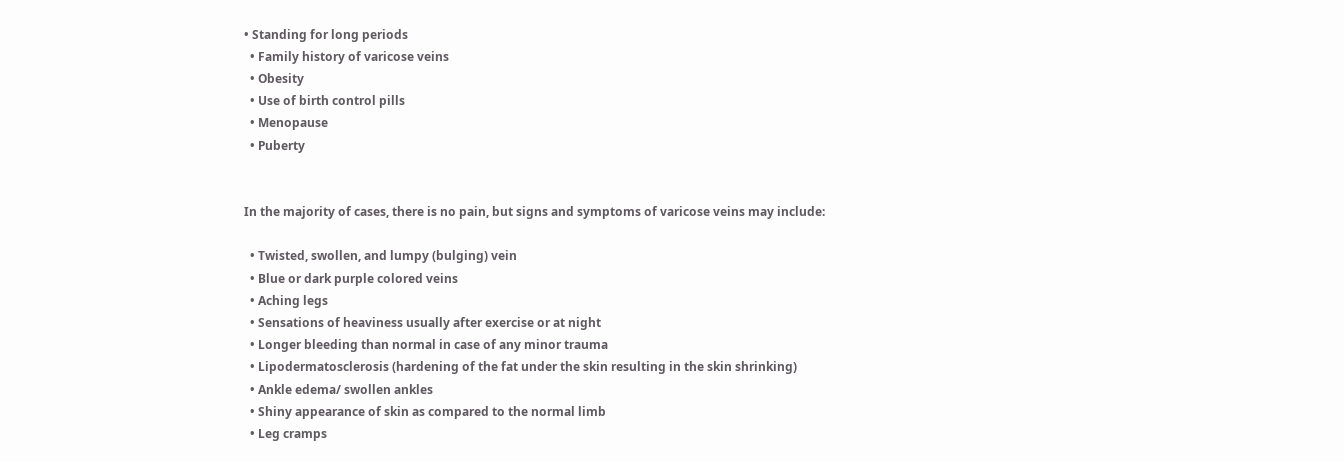• Standing for long periods
  • Family history of varicose veins
  • Obesity
  • Use of birth control pills
  • Menopause
  • Puberty


In the majority of cases, there is no pain, but signs and symptoms of varicose veins may include:

  • Twisted, swollen, and lumpy (bulging) vein
  • Blue or dark purple colored veins
  • Aching legs
  • Sensations of heaviness usually after exercise or at night
  • Longer bleeding than normal in case of any minor trauma
  • Lipodermatosclerosis (hardening of the fat under the skin resulting in the skin shrinking)
  • Ankle edema/ swollen ankles
  • Shiny appearance of skin as compared to the normal limb
  • Leg cramps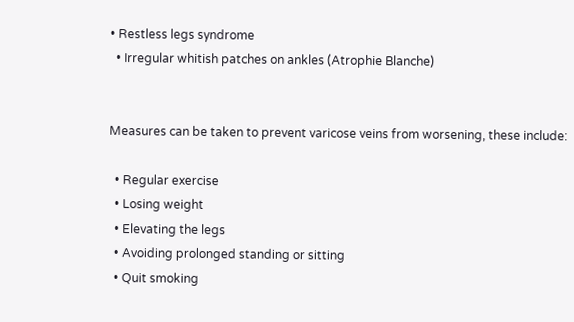• Restless legs syndrome
  • Irregular whitish patches on ankles (Atrophie Blanche)


Measures can be taken to prevent varicose veins from worsening, these include:

  • Regular exercise
  • Losing weight
  • Elevating the legs
  • Avoiding prolonged standing or sitting
  • Quit smoking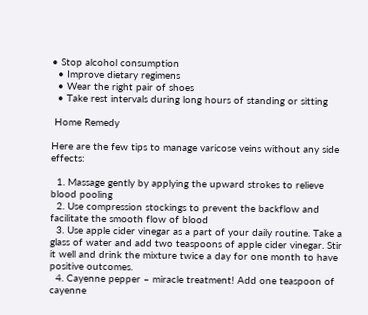• Stop alcohol consumption
  • Improve dietary regimens
  • Wear the right pair of shoes
  • Take rest intervals during long hours of standing or sitting

 Home Remedy

Here are the few tips to manage varicose veins without any side effects:

  1. Massage gently by applying the upward strokes to relieve blood pooling
  2. Use compression stockings to prevent the backflow and facilitate the smooth flow of blood
  3. Use apple cider vinegar as a part of your daily routine. Take a glass of water and add two teaspoons of apple cider vinegar. Stir it well and drink the mixture twice a day for one month to have positive outcomes.
  4. Cayenne pepper – miracle treatment! Add one teaspoon of cayenne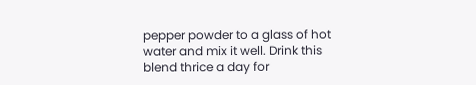pepper powder to a glass of hot water and mix it well. Drink this blend thrice a day for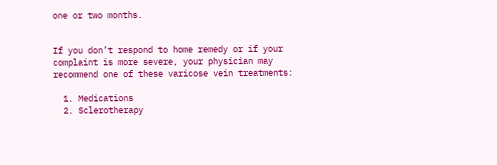one or two months.


If you don’t respond to home remedy or if your complaint is more severe, your physician may recommend one of these varicose vein treatments:

  1. Medications
  2. Sclerotherapy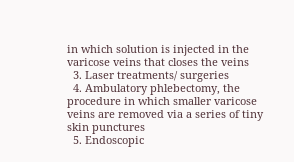in which solution is injected in the varicose veins that closes the veins
  3. Laser treatments/ surgeries
  4. Ambulatory phlebectomy, the procedure in which smaller varicose veins are removed via a series of tiny skin punctures
  5. Endoscopic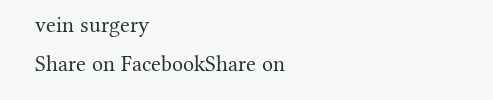vein surgery
Share on FacebookShare on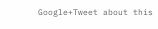Google+Tweet about this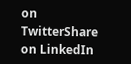on TwitterShare on LinkedIn